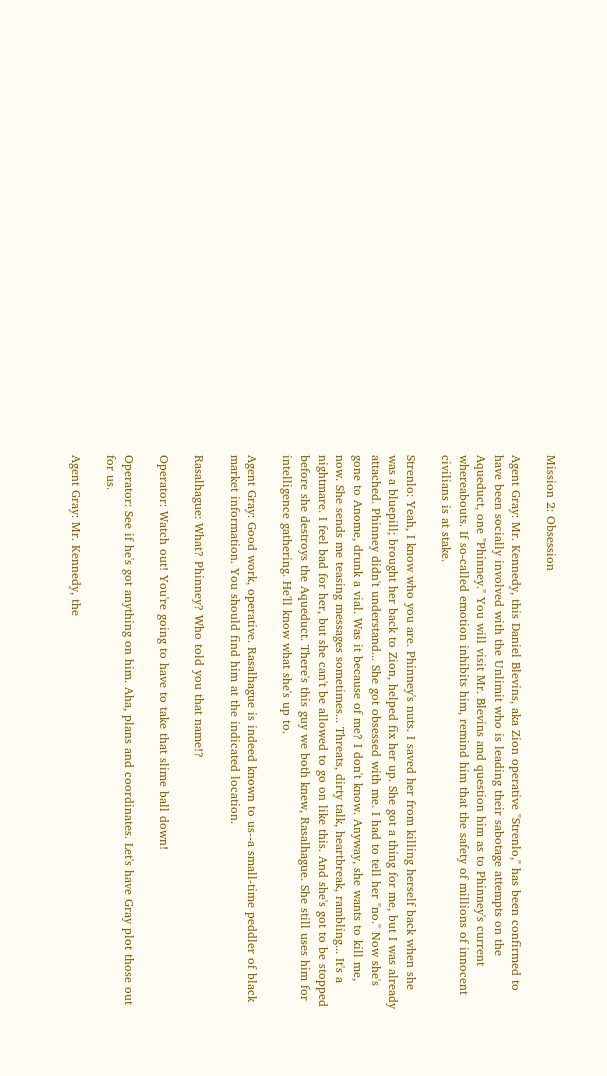Mission 2: Obsession

Agent Gray: Mr. Kennedy, this Daniel Blevins, aka Zion operative "Strenlo," has been confirmed to have been socially involved with the Unlimit who is leading their sabotage attempts on the Aqueduct, one "Phinney." You will visit Mr. Blevins and question him as to Phinney's current whereabouts. If so-called emotion inhibits him, remind him that the safety of millions of innocent civilians is at stake.

Strenlo: Yeah, I know who you are. Phinney's nuts. I saved her from killing herself back when she was a bluepill; brought her back to Zion, helped fix her up. She got a thing for me, but I was already attached. Phinney didn't understand... She got obsessed with me. I had to tell her "no." Now she's gone to Anome, drunk a vial. Was it because of me? I don't know. Anyway, she wants to kill me, now. She sends me teasing messages sometimes... Threats, dirty talk, heartbreak, rambling... It's a nightmare. I feel bad for her, but she can't be allowed to go on like this. And she's got to be stopped before she destroys the Aqueduct. There's this guy we both knew, Rasalhague. She still uses him for intelligence gathering. He'll know what she's up to.

Agent Gray: Good work, operative. Rasalhague is indeed known to us--a small-time peddler of black market information. You should find him at the indicated location.

Rasalhague: What? Phinney? Who told you that name!?

Operator: Watch out! You're going to have to take that slime ball down!

Operator: See if he's got anything on him. Aha, plans and coordinates. Let's have Gray plot those out for us.

Agent Gray: Mr. Kennedy, the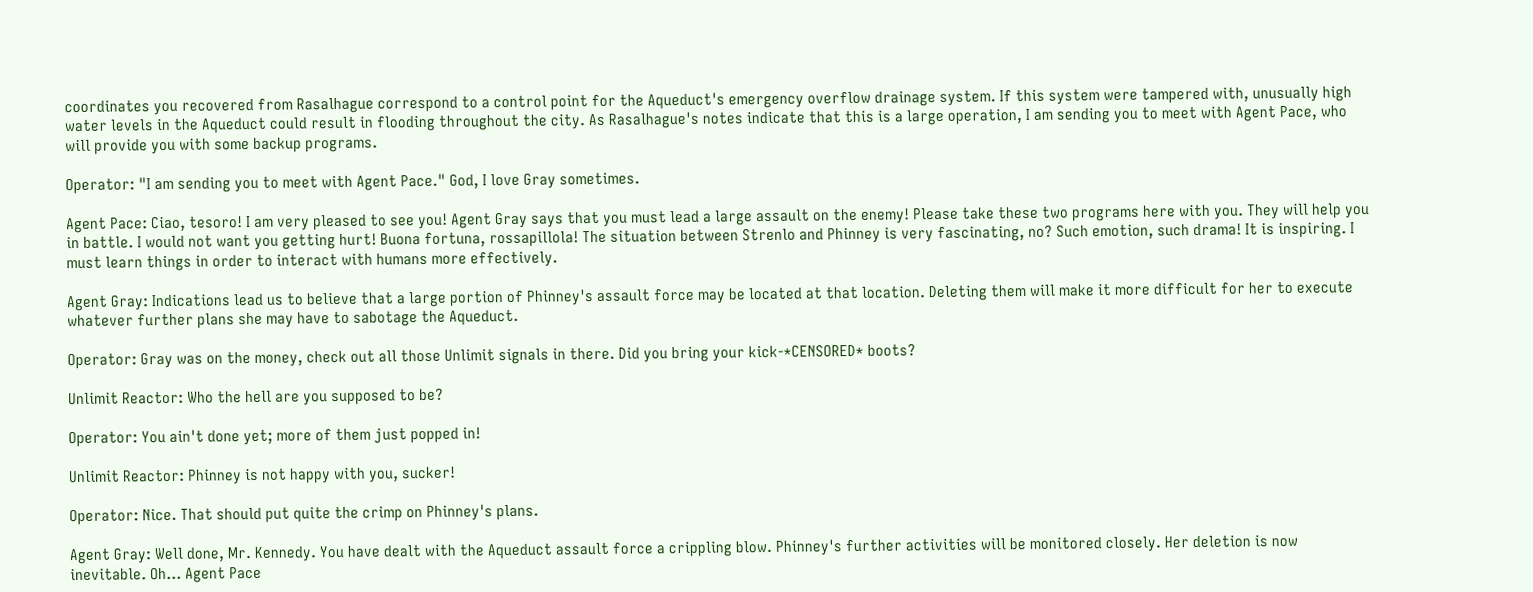coordinates you recovered from Rasalhague correspond to a control point for the Aqueduct's emergency overflow drainage system. If this system were tampered with, unusually high water levels in the Aqueduct could result in flooding throughout the city. As Rasalhague's notes indicate that this is a large operation, I am sending you to meet with Agent Pace, who will provide you with some backup programs.

Operator: "I am sending you to meet with Agent Pace." God, I love Gray sometimes.

Agent Pace: Ciao, tesoro! I am very pleased to see you! Agent Gray says that you must lead a large assault on the enemy! Please take these two programs here with you. They will help you in battle. I would not want you getting hurt! Buona fortuna, rossapillola! The situation between Strenlo and Phinney is very fascinating, no? Such emotion, such drama! It is inspiring. I must learn things in order to interact with humans more effectively.

Agent Gray: Indications lead us to believe that a large portion of Phinney's assault force may be located at that location. Deleting them will make it more difficult for her to execute whatever further plans she may have to sabotage the Aqueduct.

Operator: Gray was on the money, check out all those Unlimit signals in there. Did you bring your kick-*CENSORED* boots?

Unlimit Reactor: Who the hell are you supposed to be?

Operator: You ain't done yet; more of them just popped in!

Unlimit Reactor: Phinney is not happy with you, sucker!

Operator: Nice. That should put quite the crimp on Phinney's plans.

Agent Gray: Well done, Mr. Kennedy. You have dealt with the Aqueduct assault force a crippling blow. Phinney's further activities will be monitored closely. Her deletion is now inevitable. Oh... Agent Pace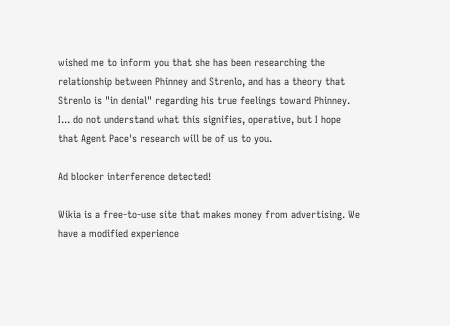wished me to inform you that she has been researching the relationship between Phinney and Strenlo, and has a theory that Strenlo is "in denial" regarding his true feelings toward Phinney. I... do not understand what this signifies, operative, but I hope that Agent Pace's research will be of us to you.

Ad blocker interference detected!

Wikia is a free-to-use site that makes money from advertising. We have a modified experience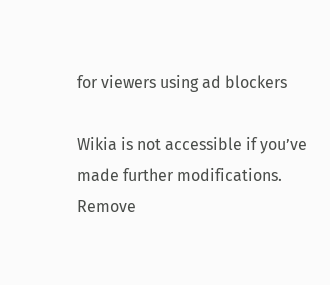for viewers using ad blockers

Wikia is not accessible if you’ve made further modifications. Remove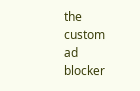the custom ad blocker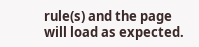rule(s) and the page will load as expected.